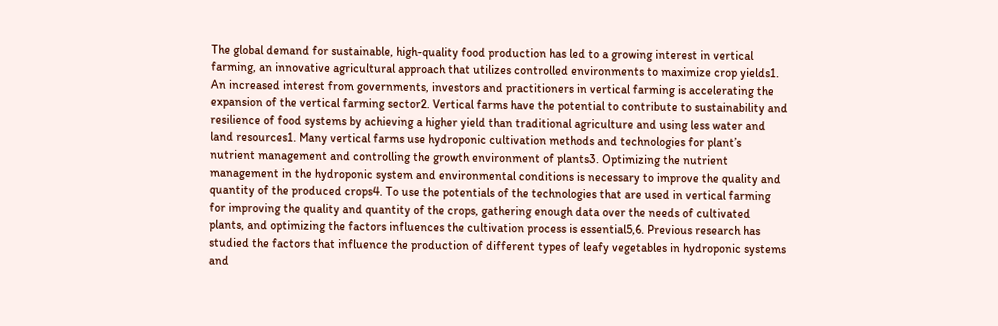The global demand for sustainable, high-quality food production has led to a growing interest in vertical farming, an innovative agricultural approach that utilizes controlled environments to maximize crop yields1. An increased interest from governments, investors and practitioners in vertical farming is accelerating the expansion of the vertical farming sector2. Vertical farms have the potential to contribute to sustainability and resilience of food systems by achieving a higher yield than traditional agriculture and using less water and land resources1. Many vertical farms use hydroponic cultivation methods and technologies for plant’s nutrient management and controlling the growth environment of plants3. Optimizing the nutrient management in the hydroponic system and environmental conditions is necessary to improve the quality and quantity of the produced crops4. To use the potentials of the technologies that are used in vertical farming for improving the quality and quantity of the crops, gathering enough data over the needs of cultivated plants, and optimizing the factors influences the cultivation process is essential5,6. Previous research has studied the factors that influence the production of different types of leafy vegetables in hydroponic systems and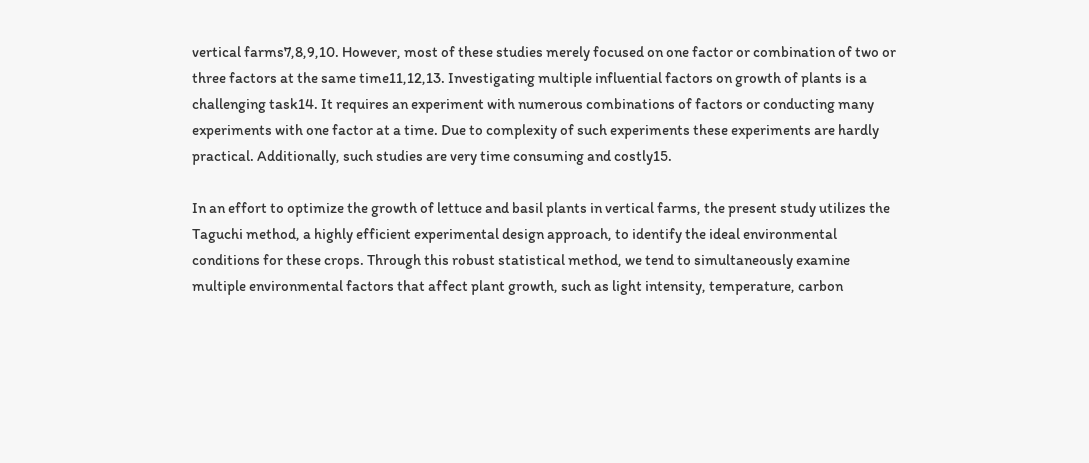vertical farms7,8,9,10. However, most of these studies merely focused on one factor or combination of two or three factors at the same time11,12,13. Investigating multiple influential factors on growth of plants is a challenging task14. It requires an experiment with numerous combinations of factors or conducting many experiments with one factor at a time. Due to complexity of such experiments these experiments are hardly practical. Additionally, such studies are very time consuming and costly15.

In an effort to optimize the growth of lettuce and basil plants in vertical farms, the present study utilizes the Taguchi method, a highly efficient experimental design approach, to identify the ideal environmental conditions for these crops. Through this robust statistical method, we tend to simultaneously examine multiple environmental factors that affect plant growth, such as light intensity, temperature, carbon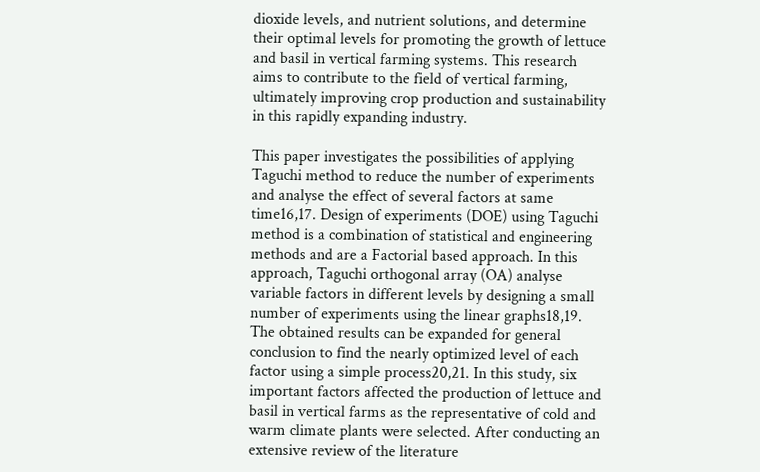dioxide levels, and nutrient solutions, and determine their optimal levels for promoting the growth of lettuce and basil in vertical farming systems. This research aims to contribute to the field of vertical farming, ultimately improving crop production and sustainability in this rapidly expanding industry.

This paper investigates the possibilities of applying Taguchi method to reduce the number of experiments and analyse the effect of several factors at same time16,17. Design of experiments (DOE) using Taguchi method is a combination of statistical and engineering methods and are a Factorial based approach. In this approach, Taguchi orthogonal array (OA) analyse variable factors in different levels by designing a small number of experiments using the linear graphs18,19. The obtained results can be expanded for general conclusion to find the nearly optimized level of each factor using a simple process20,21. In this study, six important factors affected the production of lettuce and basil in vertical farms as the representative of cold and warm climate plants were selected. After conducting an extensive review of the literature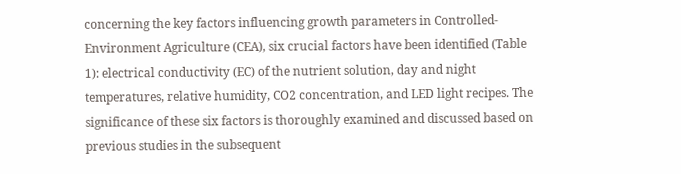concerning the key factors influencing growth parameters in Controlled-Environment Agriculture (CEA), six crucial factors have been identified (Table 1): electrical conductivity (EC) of the nutrient solution, day and night temperatures, relative humidity, CO2 concentration, and LED light recipes. The significance of these six factors is thoroughly examined and discussed based on previous studies in the subsequent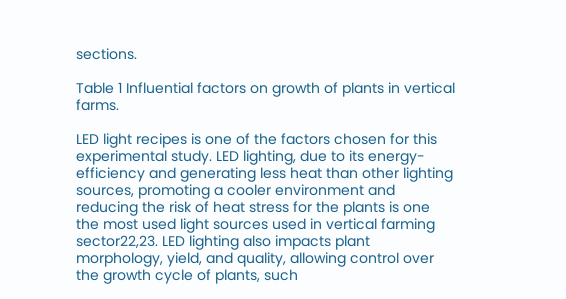sections.

Table 1 Influential factors on growth of plants in vertical farms.

LED light recipes is one of the factors chosen for this experimental study. LED lighting, due to its energy-efficiency and generating less heat than other lighting sources, promoting a cooler environment and reducing the risk of heat stress for the plants is one the most used light sources used in vertical farming sector22,23. LED lighting also impacts plant morphology, yield, and quality, allowing control over the growth cycle of plants, such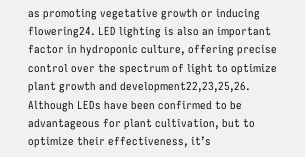as promoting vegetative growth or inducing flowering24. LED lighting is also an important factor in hydroponic culture, offering precise control over the spectrum of light to optimize plant growth and development22,23,25,26. Although LEDs have been confirmed to be advantageous for plant cultivation, but to optimize their effectiveness, it’s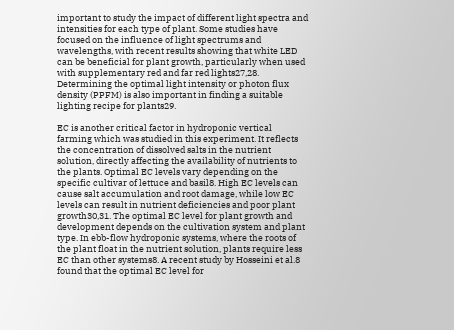important to study the impact of different light spectra and intensities for each type of plant. Some studies have focused on the influence of light spectrums and wavelengths, with recent results showing that white LED can be beneficial for plant growth, particularly when used with supplementary red and far red lights27,28. Determining the optimal light intensity or photon flux density (PPFM) is also important in finding a suitable lighting recipe for plants29.

EC is another critical factor in hydroponic vertical farming which was studied in this experiment. It reflects the concentration of dissolved salts in the nutrient solution, directly affecting the availability of nutrients to the plants. Optimal EC levels vary depending on the specific cultivar of lettuce and basil8. High EC levels can cause salt accumulation and root damage, while low EC levels can result in nutrient deficiencies and poor plant growth30,31. The optimal EC level for plant growth and development depends on the cultivation system and plant type. In ebb-flow hydroponic systems, where the roots of the plant float in the nutrient solution, plants require less EC than other systems8. A recent study by Hosseini et al.8 found that the optimal EC level for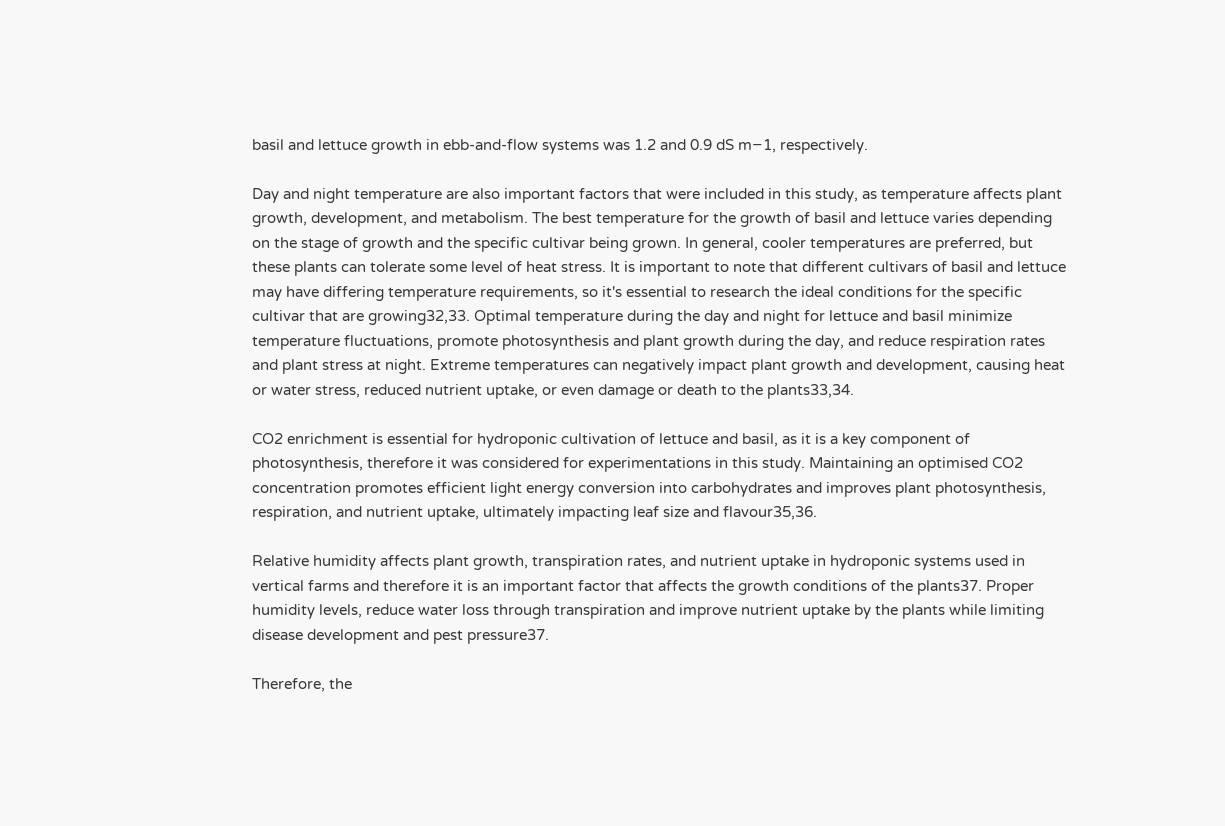basil and lettuce growth in ebb-and-flow systems was 1.2 and 0.9 dS m−1, respectively.

Day and night temperature are also important factors that were included in this study, as temperature affects plant growth, development, and metabolism. The best temperature for the growth of basil and lettuce varies depending on the stage of growth and the specific cultivar being grown. In general, cooler temperatures are preferred, but these plants can tolerate some level of heat stress. It is important to note that different cultivars of basil and lettuce may have differing temperature requirements, so it's essential to research the ideal conditions for the specific cultivar that are growing32,33. Optimal temperature during the day and night for lettuce and basil minimize temperature fluctuations, promote photosynthesis and plant growth during the day, and reduce respiration rates and plant stress at night. Extreme temperatures can negatively impact plant growth and development, causing heat or water stress, reduced nutrient uptake, or even damage or death to the plants33,34.

CO2 enrichment is essential for hydroponic cultivation of lettuce and basil, as it is a key component of photosynthesis, therefore it was considered for experimentations in this study. Maintaining an optimised CO2 concentration promotes efficient light energy conversion into carbohydrates and improves plant photosynthesis, respiration, and nutrient uptake, ultimately impacting leaf size and flavour35,36.

Relative humidity affects plant growth, transpiration rates, and nutrient uptake in hydroponic systems used in vertical farms and therefore it is an important factor that affects the growth conditions of the plants37. Proper humidity levels, reduce water loss through transpiration and improve nutrient uptake by the plants while limiting disease development and pest pressure37.

Therefore, the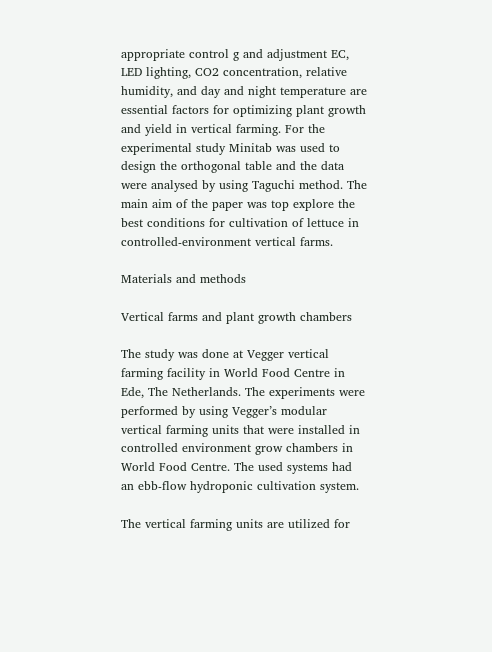appropriate control g and adjustment EC, LED lighting, CO2 concentration, relative humidity, and day and night temperature are essential factors for optimizing plant growth and yield in vertical farming. For the experimental study Minitab was used to design the orthogonal table and the data were analysed by using Taguchi method. The main aim of the paper was top explore the best conditions for cultivation of lettuce in controlled-environment vertical farms.

Materials and methods

Vertical farms and plant growth chambers

The study was done at Vegger vertical farming facility in World Food Centre in Ede, The Netherlands. The experiments were performed by using Vegger’s modular vertical farming units that were installed in controlled environment grow chambers in World Food Centre. The used systems had an ebb-flow hydroponic cultivation system.

The vertical farming units are utilized for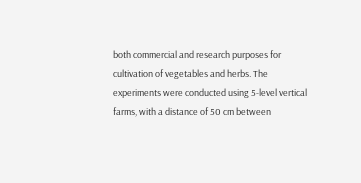both commercial and research purposes for cultivation of vegetables and herbs. The experiments were conducted using 5-level vertical farms, with a distance of 50 cm between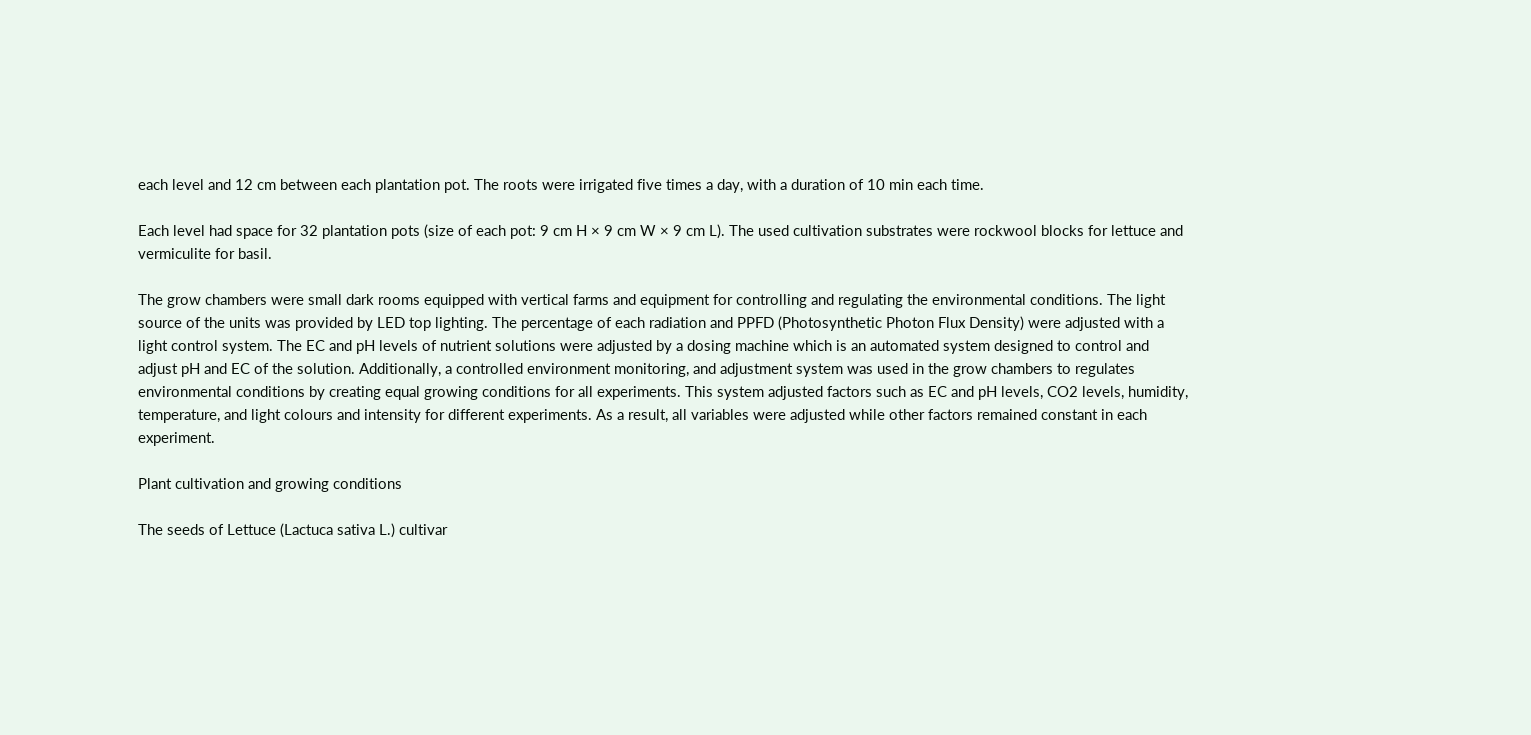each level and 12 cm between each plantation pot. The roots were irrigated five times a day, with a duration of 10 min each time.

Each level had space for 32 plantation pots (size of each pot: 9 cm H × 9 cm W × 9 cm L). The used cultivation substrates were rockwool blocks for lettuce and vermiculite for basil.

The grow chambers were small dark rooms equipped with vertical farms and equipment for controlling and regulating the environmental conditions. The light source of the units was provided by LED top lighting. The percentage of each radiation and PPFD (Photosynthetic Photon Flux Density) were adjusted with a light control system. The EC and pH levels of nutrient solutions were adjusted by a dosing machine which is an automated system designed to control and adjust pH and EC of the solution. Additionally, a controlled environment monitoring, and adjustment system was used in the grow chambers to regulates environmental conditions by creating equal growing conditions for all experiments. This system adjusted factors such as EC and pH levels, CO2 levels, humidity, temperature, and light colours and intensity for different experiments. As a result, all variables were adjusted while other factors remained constant in each experiment.

Plant cultivation and growing conditions

The seeds of Lettuce (Lactuca sativa L.) cultivar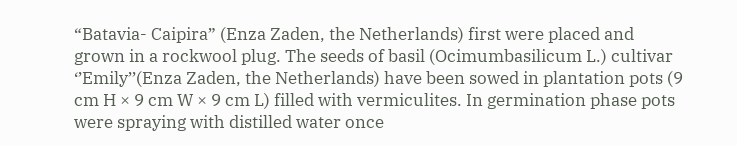“Batavia- Caipira” (Enza Zaden, the Netherlands) first were placed and grown in a rockwool plug. The seeds of basil (Ocimumbasilicum L.) cultivar ‘’Emily’’(Enza Zaden, the Netherlands) have been sowed in plantation pots (9 cm H × 9 cm W × 9 cm L) filled with vermiculites. In germination phase pots were spraying with distilled water once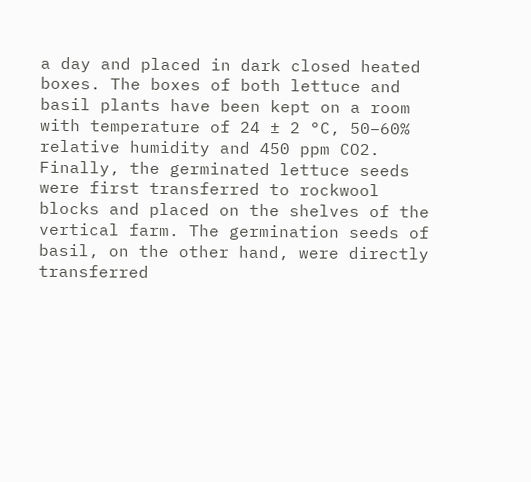a day and placed in dark closed heated boxes. The boxes of both lettuce and basil plants have been kept on a room with temperature of 24 ± 2 °C, 50–60% relative humidity and 450 ppm CO2. Finally, the germinated lettuce seeds were first transferred to rockwool blocks and placed on the shelves of the vertical farm. The germination seeds of basil, on the other hand, were directly transferred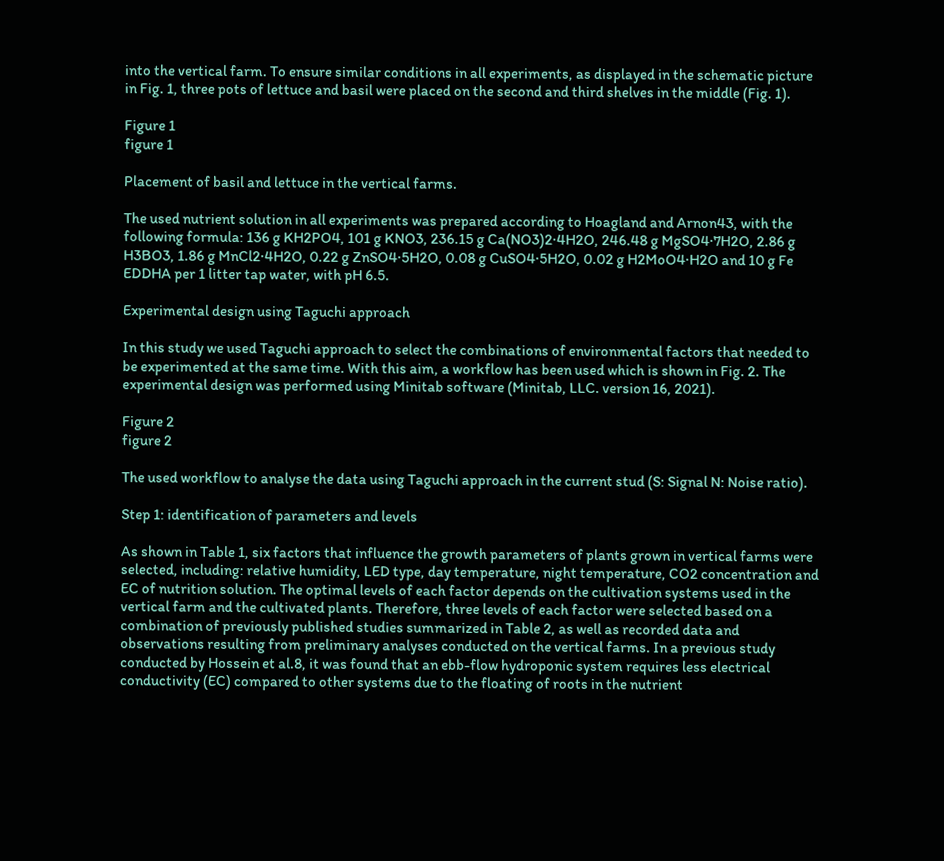into the vertical farm. To ensure similar conditions in all experiments, as displayed in the schematic picture in Fig. 1, three pots of lettuce and basil were placed on the second and third shelves in the middle (Fig. 1).

Figure 1
figure 1

Placement of basil and lettuce in the vertical farms.

The used nutrient solution in all experiments was prepared according to Hoagland and Arnon43, with the following formula: 136 g KH2PO4, 101 g KNO3, 236.15 g Ca(NO3)2·4H2O, 246.48 g MgSO4·7H2O, 2.86 g H3BO3, 1.86 g MnCl2·4H2O, 0.22 g ZnSO4·5H2O, 0.08 g CuSO4·5H2O, 0.02 g H2MoO4·H2O and 10 g Fe EDDHA per 1 litter tap water, with pH 6.5.

Experimental design using Taguchi approach

In this study we used Taguchi approach to select the combinations of environmental factors that needed to be experimented at the same time. With this aim, a workflow has been used which is shown in Fig. 2. The experimental design was performed using Minitab software (Minitab, LLC. version 16, 2021).

Figure 2
figure 2

The used workflow to analyse the data using Taguchi approach in the current stud (S: Signal N: Noise ratio).

Step 1: identification of parameters and levels

As shown in Table 1, six factors that influence the growth parameters of plants grown in vertical farms were selected, including: relative humidity, LED type, day temperature, night temperature, CO2 concentration and EC of nutrition solution. The optimal levels of each factor depends on the cultivation systems used in the vertical farm and the cultivated plants. Therefore, three levels of each factor were selected based on a combination of previously published studies summarized in Table 2, as well as recorded data and observations resulting from preliminary analyses conducted on the vertical farms. In a previous study conducted by Hossein et al.8, it was found that an ebb-flow hydroponic system requires less electrical conductivity (EC) compared to other systems due to the floating of roots in the nutrient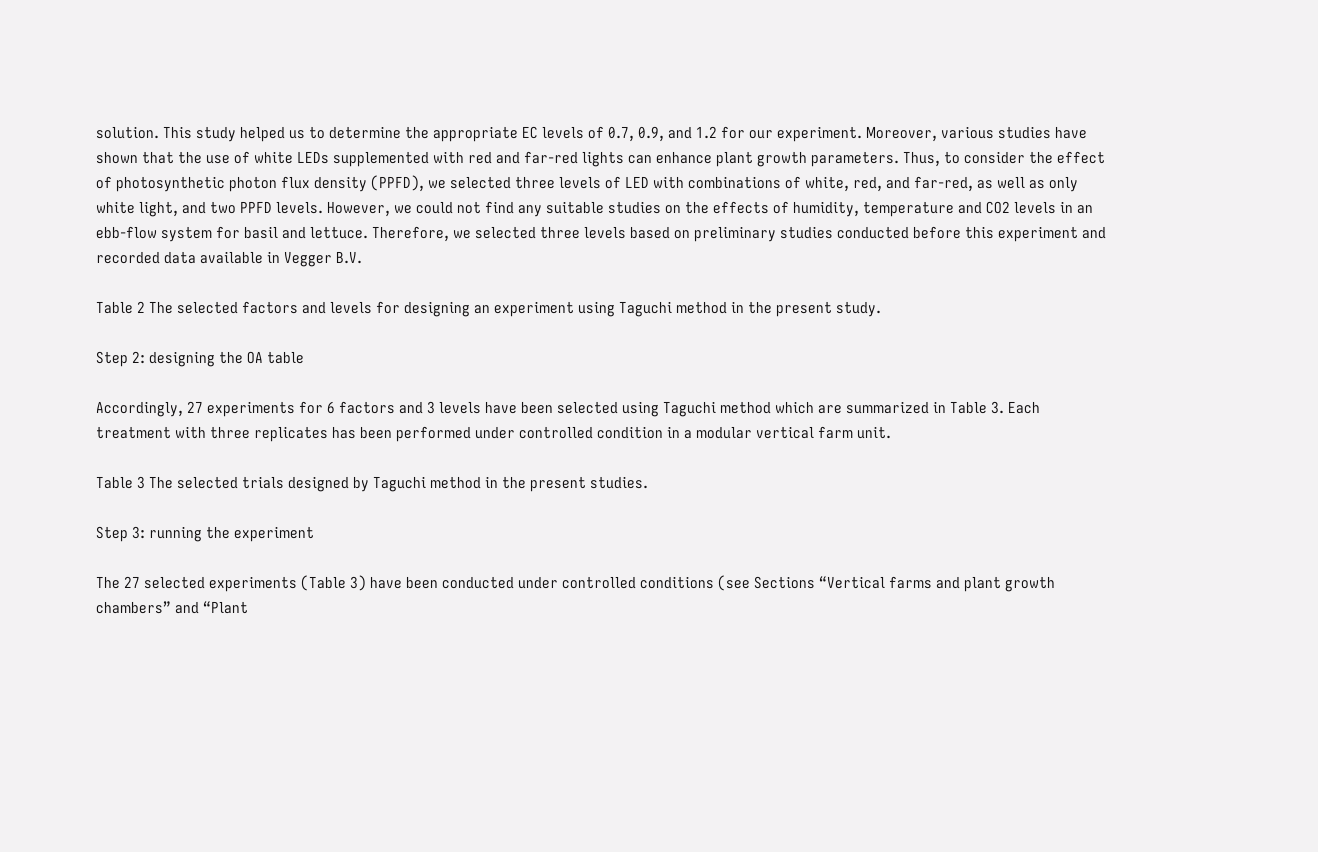solution. This study helped us to determine the appropriate EC levels of 0.7, 0.9, and 1.2 for our experiment. Moreover, various studies have shown that the use of white LEDs supplemented with red and far-red lights can enhance plant growth parameters. Thus, to consider the effect of photosynthetic photon flux density (PPFD), we selected three levels of LED with combinations of white, red, and far-red, as well as only white light, and two PPFD levels. However, we could not find any suitable studies on the effects of humidity, temperature and CO2 levels in an ebb-flow system for basil and lettuce. Therefore, we selected three levels based on preliminary studies conducted before this experiment and recorded data available in Vegger B.V.

Table 2 The selected factors and levels for designing an experiment using Taguchi method in the present study.

Step 2: designing the OA table

Accordingly, 27 experiments for 6 factors and 3 levels have been selected using Taguchi method which are summarized in Table 3. Each treatment with three replicates has been performed under controlled condition in a modular vertical farm unit.

Table 3 The selected trials designed by Taguchi method in the present studies.

Step 3: running the experiment

The 27 selected experiments (Table 3) have been conducted under controlled conditions (see Sections “Vertical farms and plant growth chambers” and “Plant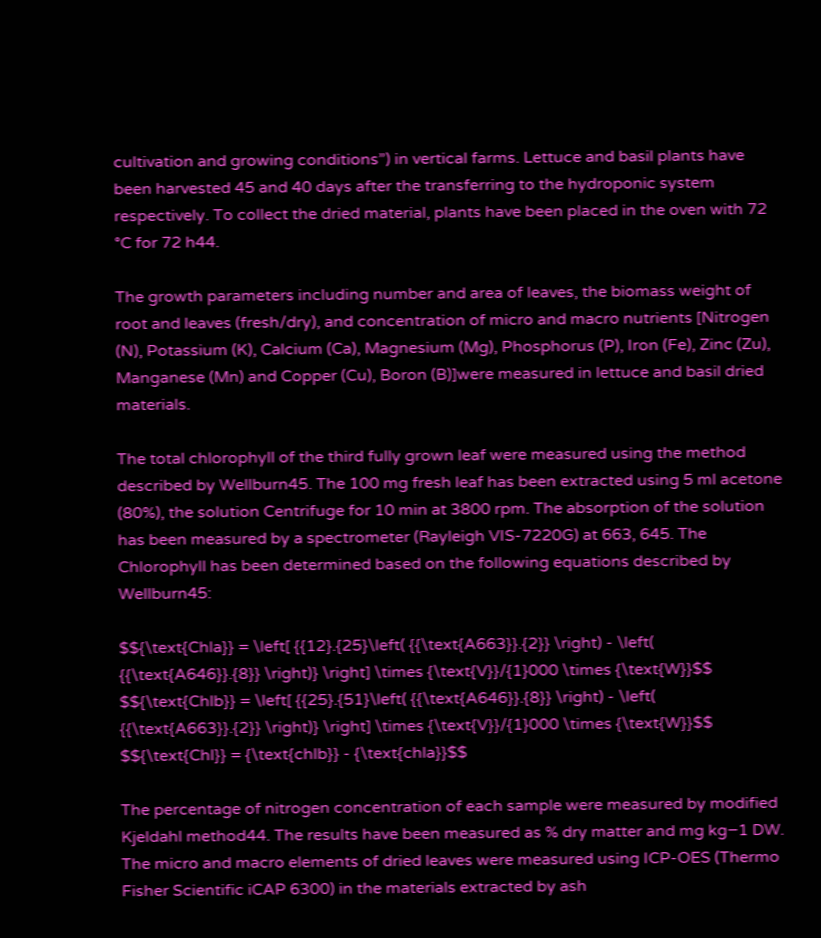cultivation and growing conditions”) in vertical farms. Lettuce and basil plants have been harvested 45 and 40 days after the transferring to the hydroponic system respectively. To collect the dried material, plants have been placed in the oven with 72 °C for 72 h44.

The growth parameters including number and area of leaves, the biomass weight of root and leaves (fresh/dry), and concentration of micro and macro nutrients [Nitrogen (N), Potassium (K), Calcium (Ca), Magnesium (Mg), Phosphorus (P), Iron (Fe), Zinc (Zu), Manganese (Mn) and Copper (Cu), Boron (B)]were measured in lettuce and basil dried materials.

The total chlorophyll of the third fully grown leaf were measured using the method described by Wellburn45. The 100 mg fresh leaf has been extracted using 5 ml acetone (80%), the solution Centrifuge for 10 min at 3800 rpm. The absorption of the solution has been measured by a spectrometer (Rayleigh VIS-7220G) at 663, 645. The Chlorophyll has been determined based on the following equations described by Wellburn45:

$${\text{Chla}} = \left[ {{12}.{25}\left( {{\text{A663}}.{2}} \right) - \left( {{\text{A646}}.{8}} \right)} \right] \times {\text{V}}/{1}000 \times {\text{W}}$$
$${\text{Chlb}} = \left[ {{25}.{51}\left( {{\text{A646}}.{8}} \right) - \left( {{\text{A663}}.{2}} \right)} \right] \times {\text{V}}/{1}000 \times {\text{W}}$$
$${\text{Chl}} = {\text{chlb}} - {\text{chla}}$$

The percentage of nitrogen concentration of each sample were measured by modified Kjeldahl method44. The results have been measured as % dry matter and mg kg−1 DW. The micro and macro elements of dried leaves were measured using ICP-OES (Thermo Fisher Scientific iCAP 6300) in the materials extracted by ash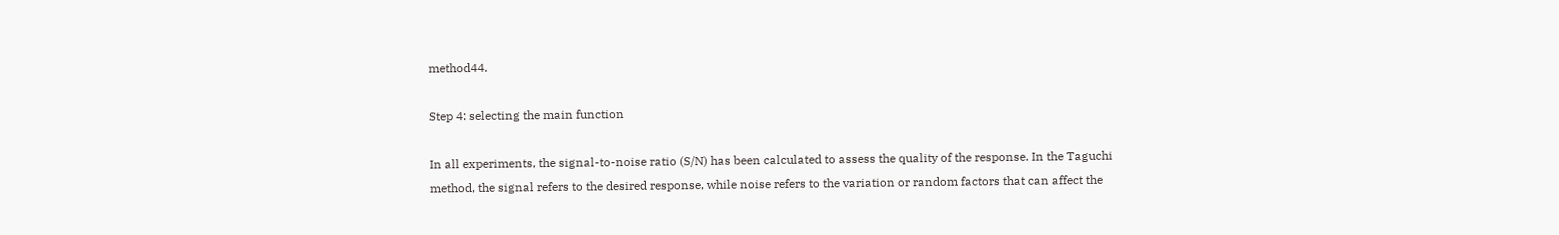method44.

Step 4: selecting the main function

In all experiments, the signal-to-noise ratio (S/N) has been calculated to assess the quality of the response. In the Taguchi method, the signal refers to the desired response, while noise refers to the variation or random factors that can affect the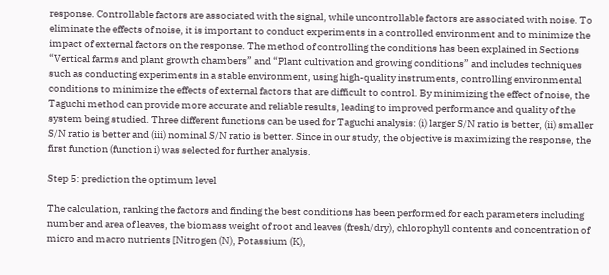response. Controllable factors are associated with the signal, while uncontrollable factors are associated with noise. To eliminate the effects of noise, it is important to conduct experiments in a controlled environment and to minimize the impact of external factors on the response. The method of controlling the conditions has been explained in Sections “Vertical farms and plant growth chambers” and “Plant cultivation and growing conditions” and includes techniques such as conducting experiments in a stable environment, using high-quality instruments, controlling environmental conditions to minimize the effects of external factors that are difficult to control. By minimizing the effect of noise, the Taguchi method can provide more accurate and reliable results, leading to improved performance and quality of the system being studied. Three different functions can be used for Taguchi analysis: (i) larger S/N ratio is better, (ii) smaller S/N ratio is better and (iii) nominal S/N ratio is better. Since in our study, the objective is maximizing the response, the first function (function i) was selected for further analysis.

Step 5: prediction the optimum level

The calculation, ranking the factors and finding the best conditions has been performed for each parameters including number and area of leaves, the biomass weight of root and leaves (fresh/dry), chlorophyll contents and concentration of micro and macro nutrients [Nitrogen (N), Potassium (K),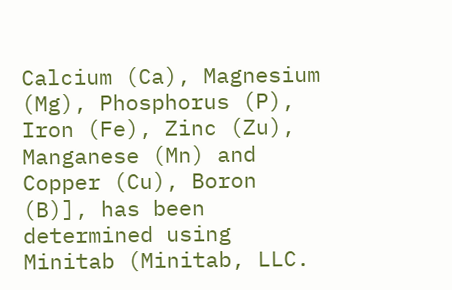Calcium (Ca), Magnesium (Mg), Phosphorus (P), Iron (Fe), Zinc (Zu), Manganese (Mn) and Copper (Cu), Boron (B)], has been determined using Minitab (Minitab, LLC.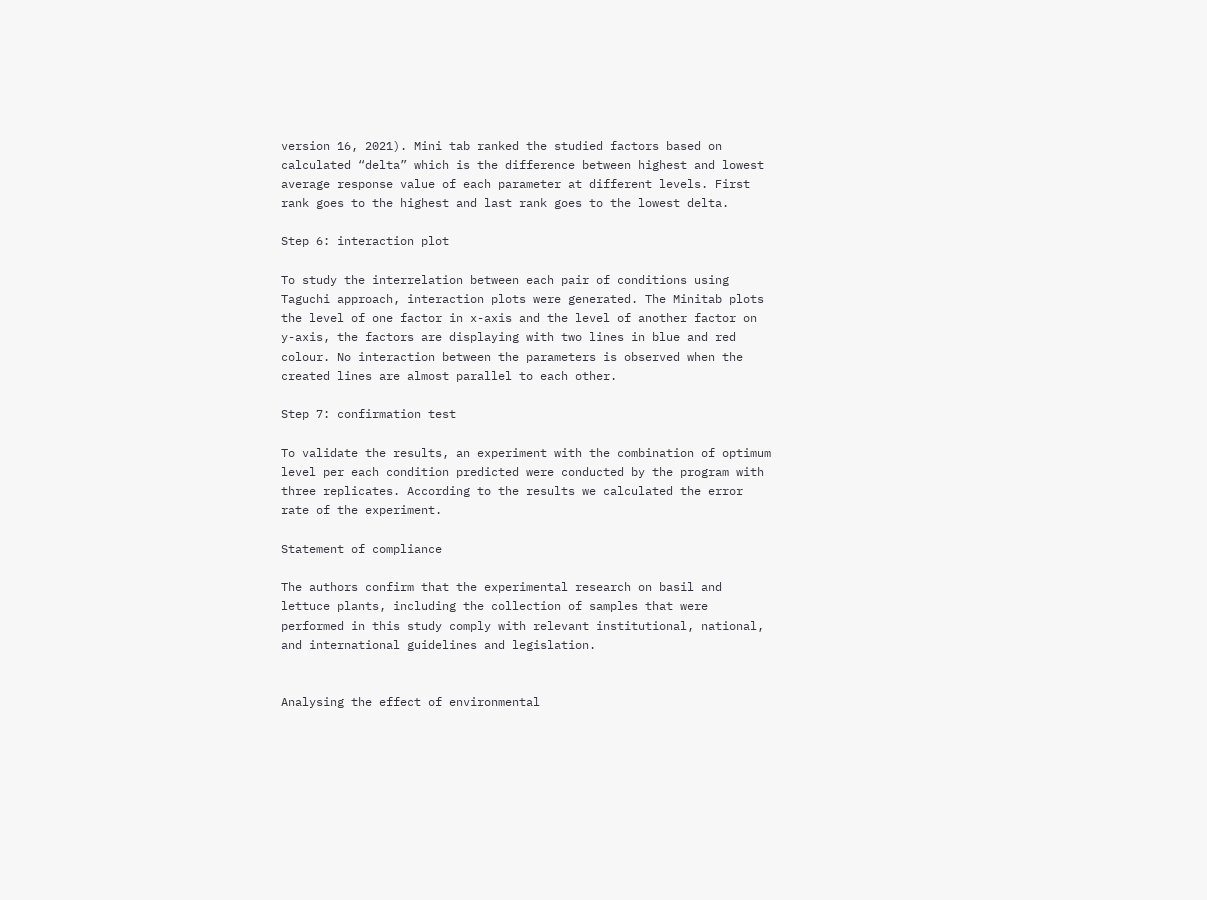version 16, 2021). Mini tab ranked the studied factors based on calculated “delta” which is the difference between highest and lowest average response value of each parameter at different levels. First rank goes to the highest and last rank goes to the lowest delta.

Step 6: interaction plot

To study the interrelation between each pair of conditions using Taguchi approach, interaction plots were generated. The Minitab plots the level of one factor in x-axis and the level of another factor on y-axis, the factors are displaying with two lines in blue and red colour. No interaction between the parameters is observed when the created lines are almost parallel to each other.

Step 7: confirmation test

To validate the results, an experiment with the combination of optimum level per each condition predicted were conducted by the program with three replicates. According to the results we calculated the error rate of the experiment.

Statement of compliance

The authors confirm that the experimental research on basil and lettuce plants, including the collection of samples that were performed in this study comply with relevant institutional, national, and international guidelines and legislation.


Analysing the effect of environmental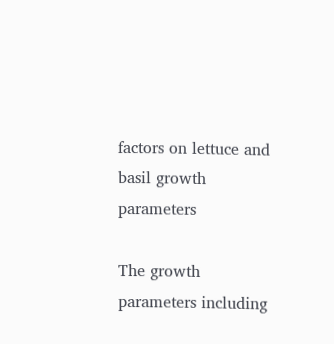factors on lettuce and basil growth parameters

The growth parameters including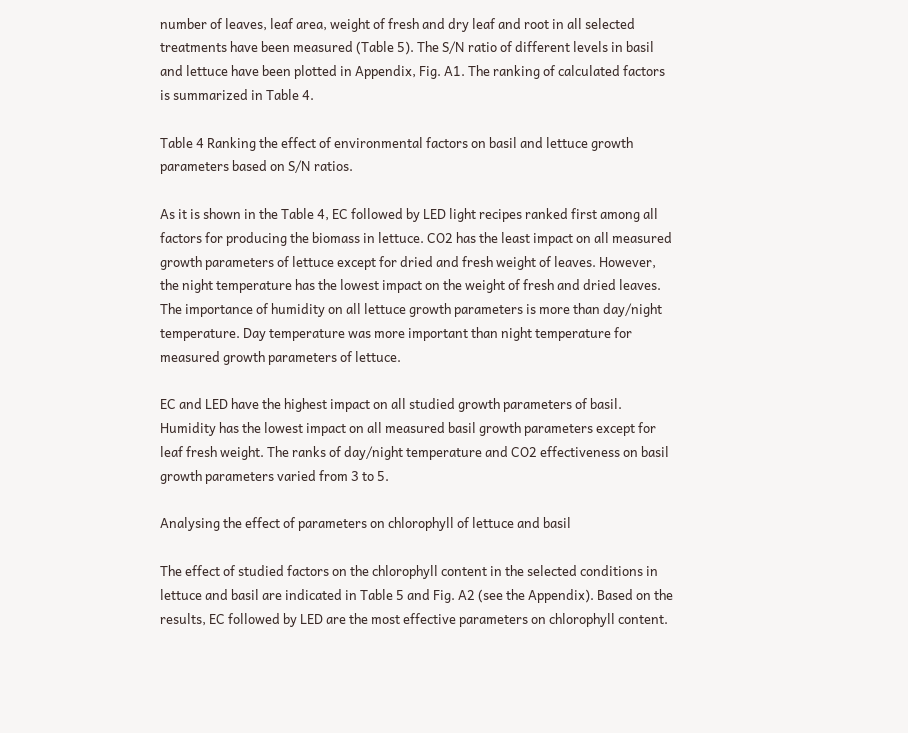number of leaves, leaf area, weight of fresh and dry leaf and root in all selected treatments have been measured (Table 5). The S/N ratio of different levels in basil and lettuce have been plotted in Appendix, Fig. A1. The ranking of calculated factors is summarized in Table 4.

Table 4 Ranking the effect of environmental factors on basil and lettuce growth parameters based on S/N ratios.

As it is shown in the Table 4, EC followed by LED light recipes ranked first among all factors for producing the biomass in lettuce. CO2 has the least impact on all measured growth parameters of lettuce except for dried and fresh weight of leaves. However, the night temperature has the lowest impact on the weight of fresh and dried leaves. The importance of humidity on all lettuce growth parameters is more than day/night temperature. Day temperature was more important than night temperature for measured growth parameters of lettuce.

EC and LED have the highest impact on all studied growth parameters of basil. Humidity has the lowest impact on all measured basil growth parameters except for leaf fresh weight. The ranks of day/night temperature and CO2 effectiveness on basil growth parameters varied from 3 to 5.

Analysing the effect of parameters on chlorophyll of lettuce and basil

The effect of studied factors on the chlorophyll content in the selected conditions in lettuce and basil are indicated in Table 5 and Fig. A2 (see the Appendix). Based on the results, EC followed by LED are the most effective parameters on chlorophyll content.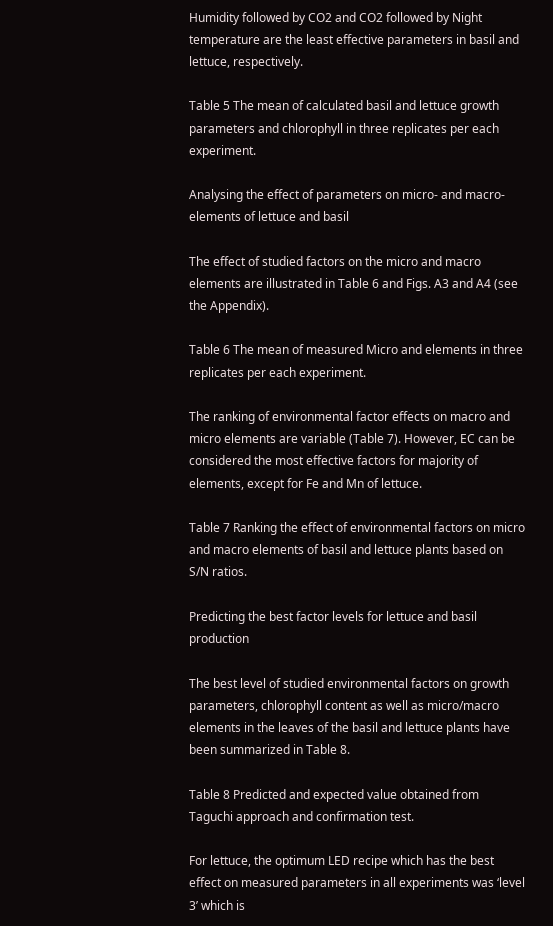Humidity followed by CO2 and CO2 followed by Night temperature are the least effective parameters in basil and lettuce, respectively.

Table 5 The mean of calculated basil and lettuce growth parameters and chlorophyll in three replicates per each experiment.

Analysing the effect of parameters on micro- and macro-elements of lettuce and basil

The effect of studied factors on the micro and macro elements are illustrated in Table 6 and Figs. A3 and A4 (see the Appendix).

Table 6 The mean of measured Micro and elements in three replicates per each experiment.

The ranking of environmental factor effects on macro and micro elements are variable (Table 7). However, EC can be considered the most effective factors for majority of elements, except for Fe and Mn of lettuce.

Table 7 Ranking the effect of environmental factors on micro and macro elements of basil and lettuce plants based on S/N ratios.

Predicting the best factor levels for lettuce and basil production

The best level of studied environmental factors on growth parameters, chlorophyll content as well as micro/macro elements in the leaves of the basil and lettuce plants have been summarized in Table 8.

Table 8 Predicted and expected value obtained from Taguchi approach and confirmation test.

For lettuce, the optimum LED recipe which has the best effect on measured parameters in all experiments was ‘level 3’ which is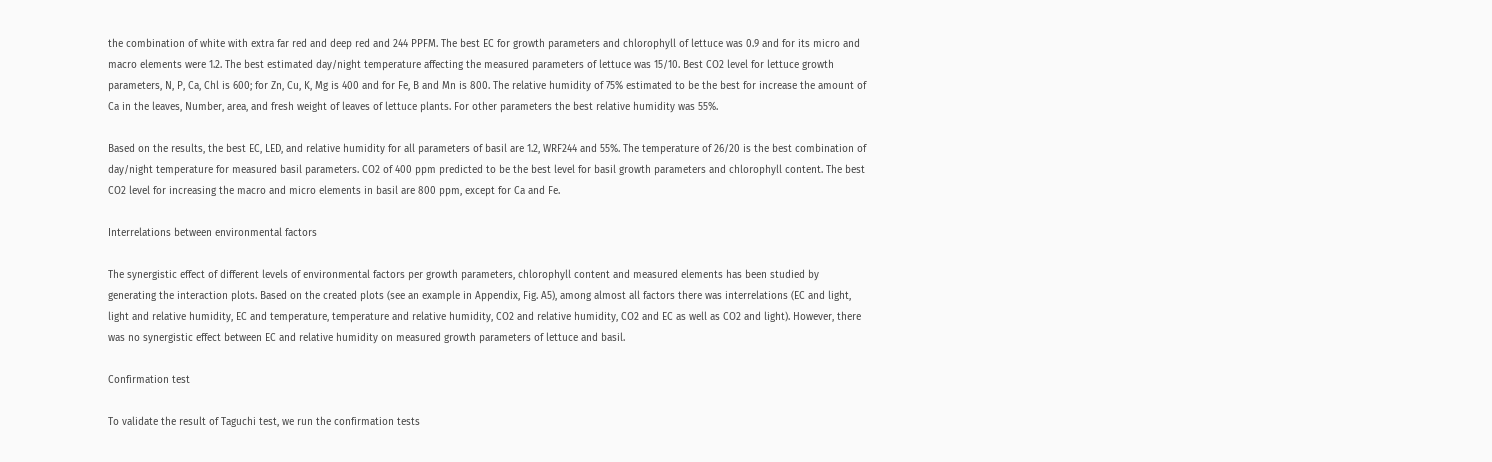the combination of white with extra far red and deep red and 244 PPFM. The best EC for growth parameters and chlorophyll of lettuce was 0.9 and for its micro and macro elements were 1.2. The best estimated day/night temperature affecting the measured parameters of lettuce was 15/10. Best CO2 level for lettuce growth parameters, N, P, Ca, Chl is 600; for Zn, Cu, K, Mg is 400 and for Fe, B and Mn is 800. The relative humidity of 75% estimated to be the best for increase the amount of Ca in the leaves, Number, area, and fresh weight of leaves of lettuce plants. For other parameters the best relative humidity was 55%.

Based on the results, the best EC, LED, and relative humidity for all parameters of basil are 1.2, WRF244 and 55%. The temperature of 26/20 is the best combination of day/night temperature for measured basil parameters. CO2 of 400 ppm predicted to be the best level for basil growth parameters and chlorophyll content. The best CO2 level for increasing the macro and micro elements in basil are 800 ppm, except for Ca and Fe.

Interrelations between environmental factors

The synergistic effect of different levels of environmental factors per growth parameters, chlorophyll content and measured elements has been studied by generating the interaction plots. Based on the created plots (see an example in Appendix, Fig. A5), among almost all factors there was interrelations (EC and light, light and relative humidity, EC and temperature, temperature and relative humidity, CO2 and relative humidity, CO2 and EC as well as CO2 and light). However, there was no synergistic effect between EC and relative humidity on measured growth parameters of lettuce and basil.

Confirmation test

To validate the result of Taguchi test, we run the confirmation tests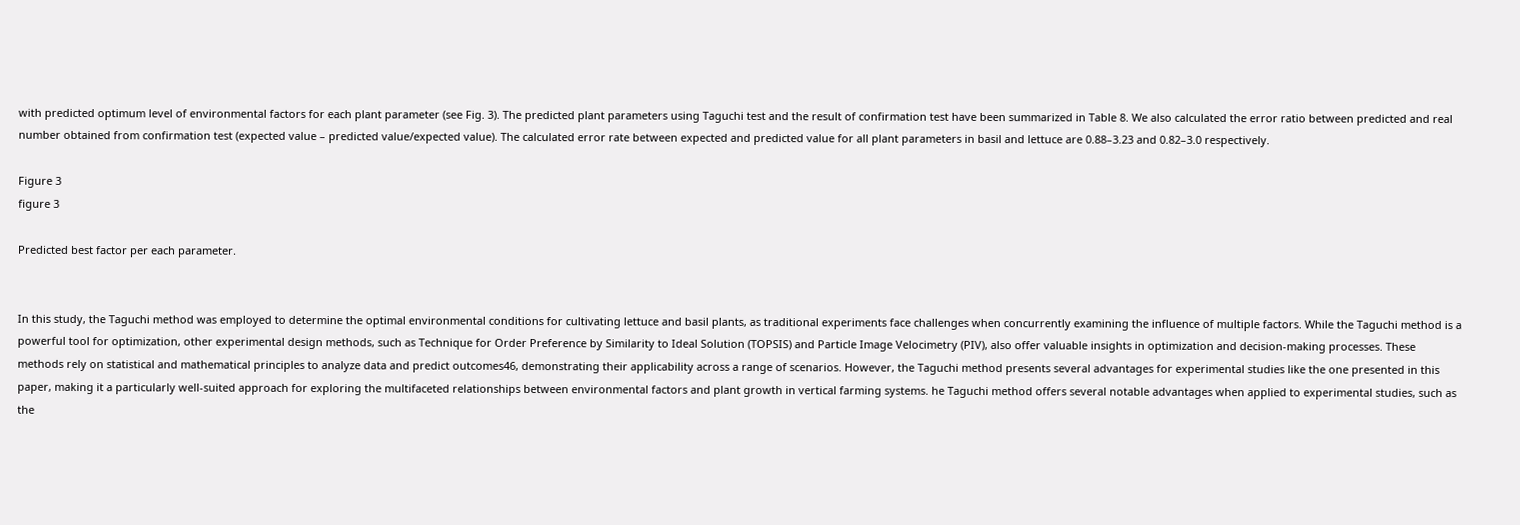with predicted optimum level of environmental factors for each plant parameter (see Fig. 3). The predicted plant parameters using Taguchi test and the result of confirmation test have been summarized in Table 8. We also calculated the error ratio between predicted and real number obtained from confirmation test (expected value – predicted value/expected value). The calculated error rate between expected and predicted value for all plant parameters in basil and lettuce are 0.88–3.23 and 0.82–3.0 respectively.

Figure 3
figure 3

Predicted best factor per each parameter.


In this study, the Taguchi method was employed to determine the optimal environmental conditions for cultivating lettuce and basil plants, as traditional experiments face challenges when concurrently examining the influence of multiple factors. While the Taguchi method is a powerful tool for optimization, other experimental design methods, such as Technique for Order Preference by Similarity to Ideal Solution (TOPSIS) and Particle Image Velocimetry (PIV), also offer valuable insights in optimization and decision-making processes. These methods rely on statistical and mathematical principles to analyze data and predict outcomes46, demonstrating their applicability across a range of scenarios. However, the Taguchi method presents several advantages for experimental studies like the one presented in this paper, making it a particularly well-suited approach for exploring the multifaceted relationships between environmental factors and plant growth in vertical farming systems. he Taguchi method offers several notable advantages when applied to experimental studies, such as the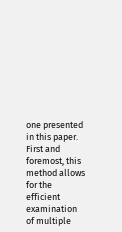one presented in this paper. First and foremost, this method allows for the efficient examination of multiple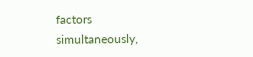factors simultaneously,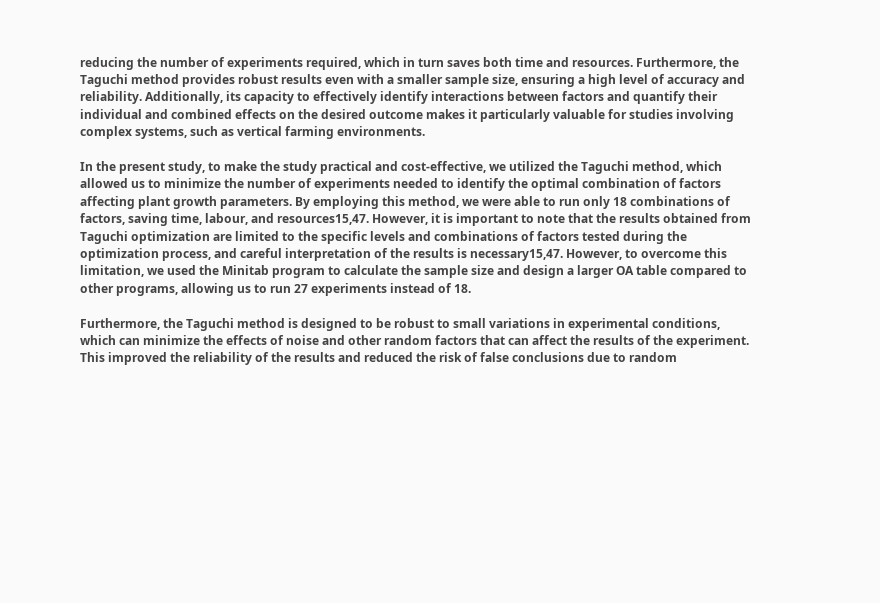reducing the number of experiments required, which in turn saves both time and resources. Furthermore, the Taguchi method provides robust results even with a smaller sample size, ensuring a high level of accuracy and reliability. Additionally, its capacity to effectively identify interactions between factors and quantify their individual and combined effects on the desired outcome makes it particularly valuable for studies involving complex systems, such as vertical farming environments.

In the present study, to make the study practical and cost-effective, we utilized the Taguchi method, which allowed us to minimize the number of experiments needed to identify the optimal combination of factors affecting plant growth parameters. By employing this method, we were able to run only 18 combinations of factors, saving time, labour, and resources15,47. However, it is important to note that the results obtained from Taguchi optimization are limited to the specific levels and combinations of factors tested during the optimization process, and careful interpretation of the results is necessary15,47. However, to overcome this limitation, we used the Minitab program to calculate the sample size and design a larger OA table compared to other programs, allowing us to run 27 experiments instead of 18.

Furthermore, the Taguchi method is designed to be robust to small variations in experimental conditions, which can minimize the effects of noise and other random factors that can affect the results of the experiment. This improved the reliability of the results and reduced the risk of false conclusions due to random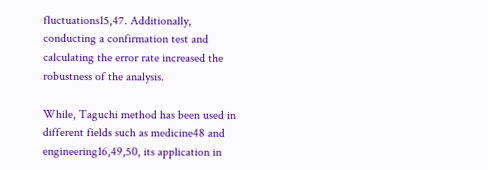fluctuations15,47. Additionally, conducting a confirmation test and calculating the error rate increased the robustness of the analysis.

While, Taguchi method has been used in different fields such as medicine48 and engineering16,49,50, its application in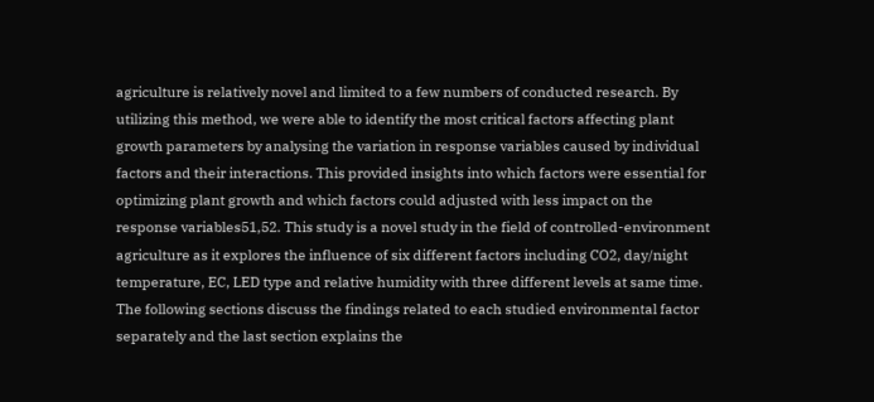agriculture is relatively novel and limited to a few numbers of conducted research. By utilizing this method, we were able to identify the most critical factors affecting plant growth parameters by analysing the variation in response variables caused by individual factors and their interactions. This provided insights into which factors were essential for optimizing plant growth and which factors could adjusted with less impact on the response variables51,52. This study is a novel study in the field of controlled-environment agriculture as it explores the influence of six different factors including CO2, day/night temperature, EC, LED type and relative humidity with three different levels at same time. The following sections discuss the findings related to each studied environmental factor separately and the last section explains the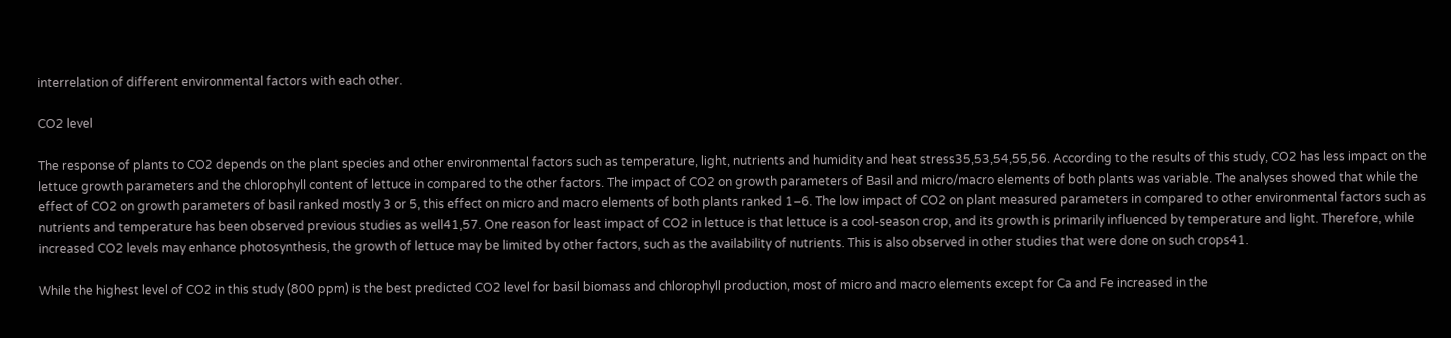interrelation of different environmental factors with each other.

CO2 level

The response of plants to CO2 depends on the plant species and other environmental factors such as temperature, light, nutrients and humidity and heat stress35,53,54,55,56. According to the results of this study, CO2 has less impact on the lettuce growth parameters and the chlorophyll content of lettuce in compared to the other factors. The impact of CO2 on growth parameters of Basil and micro/macro elements of both plants was variable. The analyses showed that while the effect of CO2 on growth parameters of basil ranked mostly 3 or 5, this effect on micro and macro elements of both plants ranked 1–6. The low impact of CO2 on plant measured parameters in compared to other environmental factors such as nutrients and temperature has been observed previous studies as well41,57. One reason for least impact of CO2 in lettuce is that lettuce is a cool-season crop, and its growth is primarily influenced by temperature and light. Therefore, while increased CO2 levels may enhance photosynthesis, the growth of lettuce may be limited by other factors, such as the availability of nutrients. This is also observed in other studies that were done on such crops41.

While the highest level of CO2 in this study (800 ppm) is the best predicted CO2 level for basil biomass and chlorophyll production, most of micro and macro elements except for Ca and Fe increased in the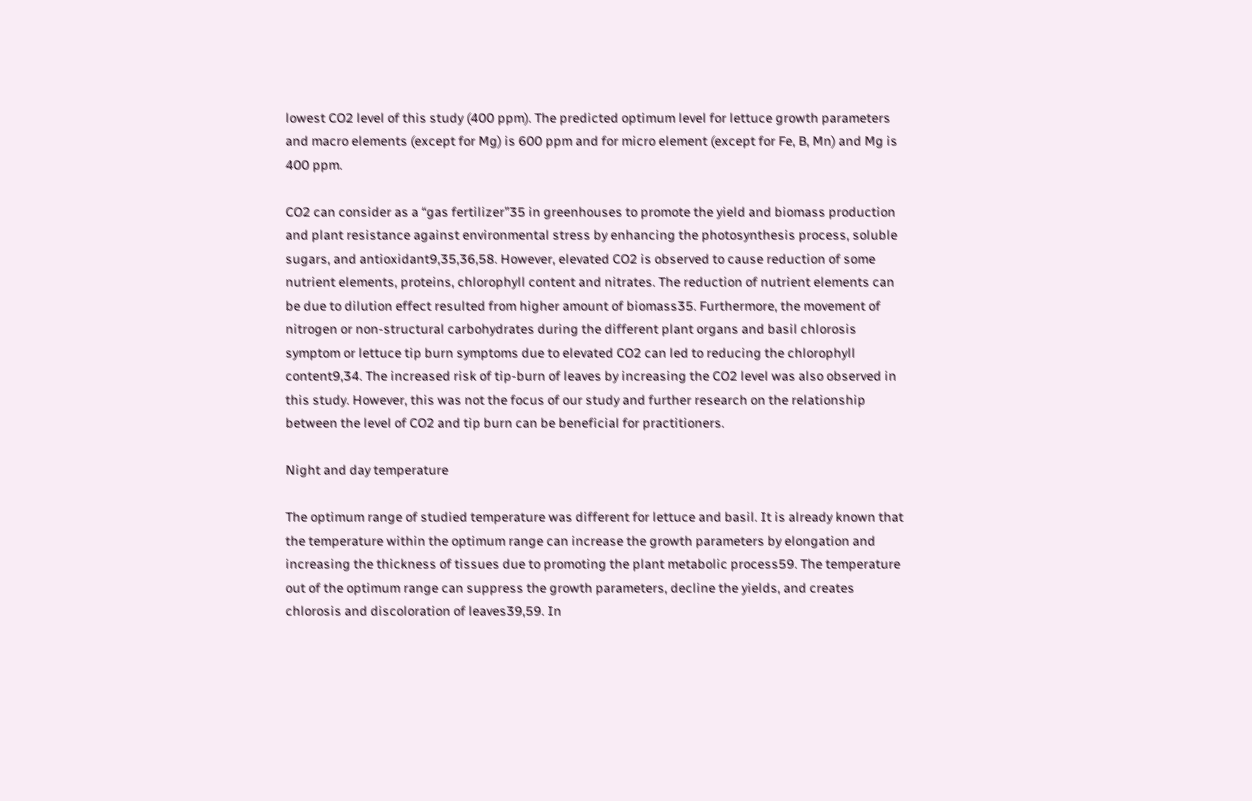lowest CO2 level of this study (400 ppm). The predicted optimum level for lettuce growth parameters and macro elements (except for Mg) is 600 ppm and for micro element (except for Fe, B, Mn) and Mg is 400 ppm.

CO2 can consider as a “gas fertilizer”35 in greenhouses to promote the yield and biomass production and plant resistance against environmental stress by enhancing the photosynthesis process, soluble sugars, and antioxidant9,35,36,58. However, elevated CO2 is observed to cause reduction of some nutrient elements, proteins, chlorophyll content and nitrates. The reduction of nutrient elements can be due to dilution effect resulted from higher amount of biomass35. Furthermore, the movement of nitrogen or non-structural carbohydrates during the different plant organs and basil chlorosis symptom or lettuce tip burn symptoms due to elevated CO2 can led to reducing the chlorophyll content9,34. The increased risk of tip-burn of leaves by increasing the CO2 level was also observed in this study. However, this was not the focus of our study and further research on the relationship between the level of CO2 and tip burn can be beneficial for practitioners.

Night and day temperature

The optimum range of studied temperature was different for lettuce and basil. It is already known that the temperature within the optimum range can increase the growth parameters by elongation and increasing the thickness of tissues due to promoting the plant metabolic process59. The temperature out of the optimum range can suppress the growth parameters, decline the yields, and creates chlorosis and discoloration of leaves39,59. In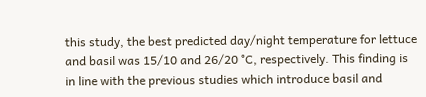this study, the best predicted day/night temperature for lettuce and basil was 15/10 and 26/20 °C, respectively. This finding is in line with the previous studies which introduce basil and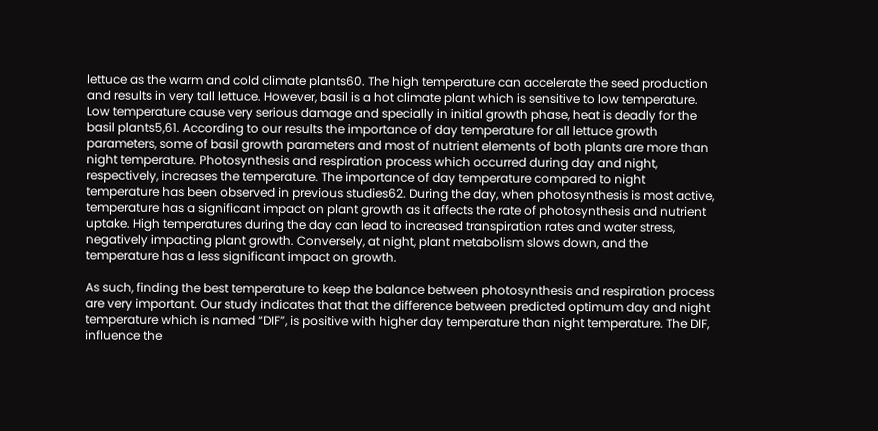lettuce as the warm and cold climate plants60. The high temperature can accelerate the seed production and results in very tall lettuce. However, basil is a hot climate plant which is sensitive to low temperature. Low temperature cause very serious damage and specially in initial growth phase, heat is deadly for the basil plants5,61. According to our results the importance of day temperature for all lettuce growth parameters, some of basil growth parameters and most of nutrient elements of both plants are more than night temperature. Photosynthesis and respiration process which occurred during day and night, respectively, increases the temperature. The importance of day temperature compared to night temperature has been observed in previous studies62. During the day, when photosynthesis is most active, temperature has a significant impact on plant growth as it affects the rate of photosynthesis and nutrient uptake. High temperatures during the day can lead to increased transpiration rates and water stress, negatively impacting plant growth. Conversely, at night, plant metabolism slows down, and the temperature has a less significant impact on growth.

As such, finding the best temperature to keep the balance between photosynthesis and respiration process are very important. Our study indicates that that the difference between predicted optimum day and night temperature which is named “DIF”, is positive with higher day temperature than night temperature. The DIF, influence the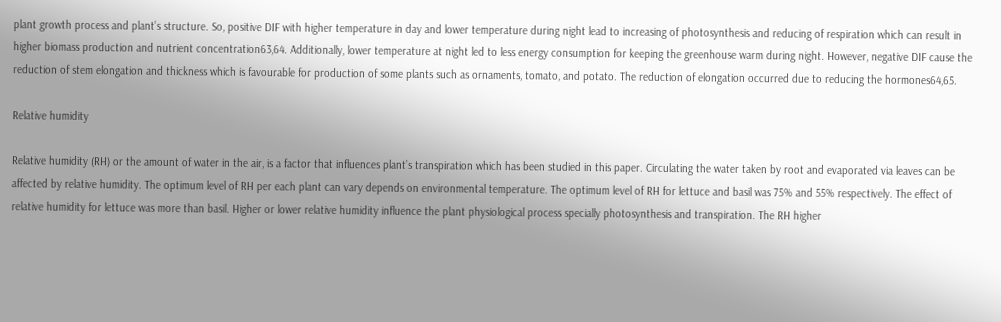plant growth process and plant’s structure. So, positive DIF with higher temperature in day and lower temperature during night lead to increasing of photosynthesis and reducing of respiration which can result in higher biomass production and nutrient concentration63,64. Additionally, lower temperature at night led to less energy consumption for keeping the greenhouse warm during night. However, negative DIF cause the reduction of stem elongation and thickness which is favourable for production of some plants such as ornaments, tomato, and potato. The reduction of elongation occurred due to reducing the hormones64,65.

Relative humidity

Relative humidity (RH) or the amount of water in the air, is a factor that influences plant’s transpiration which has been studied in this paper. Circulating the water taken by root and evaporated via leaves can be affected by relative humidity. The optimum level of RH per each plant can vary depends on environmental temperature. The optimum level of RH for lettuce and basil was 75% and 55% respectively. The effect of relative humidity for lettuce was more than basil. Higher or lower relative humidity influence the plant physiological process specially photosynthesis and transpiration. The RH higher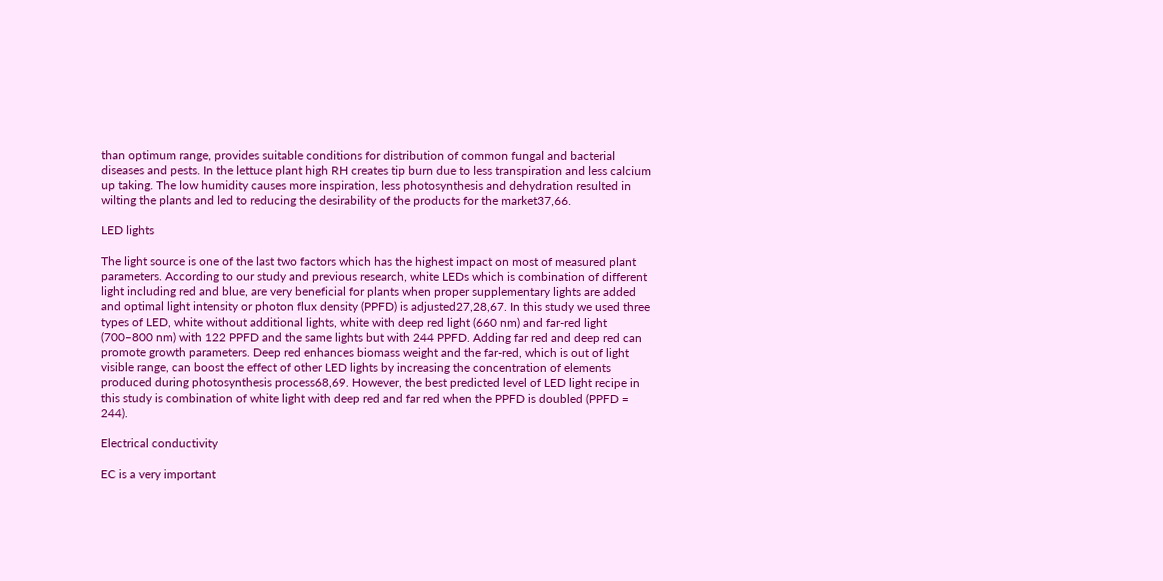than optimum range, provides suitable conditions for distribution of common fungal and bacterial diseases and pests. In the lettuce plant high RH creates tip burn due to less transpiration and less calcium up taking. The low humidity causes more inspiration, less photosynthesis and dehydration resulted in wilting the plants and led to reducing the desirability of the products for the market37,66.

LED lights

The light source is one of the last two factors which has the highest impact on most of measured plant parameters. According to our study and previous research, white LEDs which is combination of different light including red and blue, are very beneficial for plants when proper supplementary lights are added and optimal light intensity or photon flux density (PPFD) is adjusted27,28,67. In this study we used three types of LED, white without additional lights, white with deep red light (660 nm) and far-red light (700–800 nm) with 122 PPFD and the same lights but with 244 PPFD. Adding far red and deep red can promote growth parameters. Deep red enhances biomass weight and the far-red, which is out of light visible range, can boost the effect of other LED lights by increasing the concentration of elements produced during photosynthesis process68,69. However, the best predicted level of LED light recipe in this study is combination of white light with deep red and far red when the PPFD is doubled (PPFD = 244).

Electrical conductivity

EC is a very important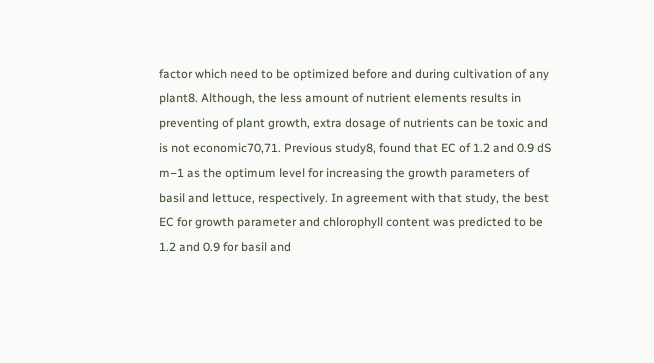factor which need to be optimized before and during cultivation of any plant8. Although, the less amount of nutrient elements results in preventing of plant growth, extra dosage of nutrients can be toxic and is not economic70,71. Previous study8, found that EC of 1.2 and 0.9 dS m−1 as the optimum level for increasing the growth parameters of basil and lettuce, respectively. In agreement with that study, the best EC for growth parameter and chlorophyll content was predicted to be 1.2 and 0.9 for basil and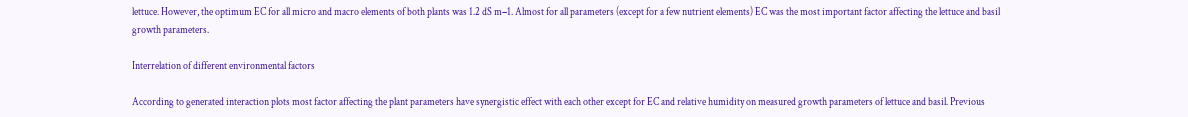lettuce. However, the optimum EC for all micro and macro elements of both plants was 1.2 dS m−1. Almost for all parameters (except for a few nutrient elements) EC was the most important factor affecting the lettuce and basil growth parameters.

Interrelation of different environmental factors

According to generated interaction plots most factor affecting the plant parameters have synergistic effect with each other except for EC and relative humidity on measured growth parameters of lettuce and basil. Previous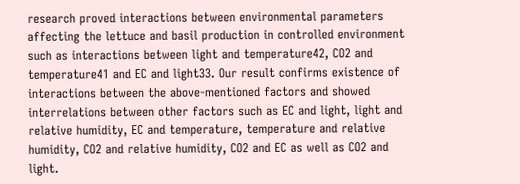research proved interactions between environmental parameters affecting the lettuce and basil production in controlled environment such as interactions between light and temperature42, CO2 and temperature41 and EC and light33. Our result confirms existence of interactions between the above-mentioned factors and showed interrelations between other factors such as EC and light, light and relative humidity, EC and temperature, temperature and relative humidity, CO2 and relative humidity, CO2 and EC as well as CO2 and light.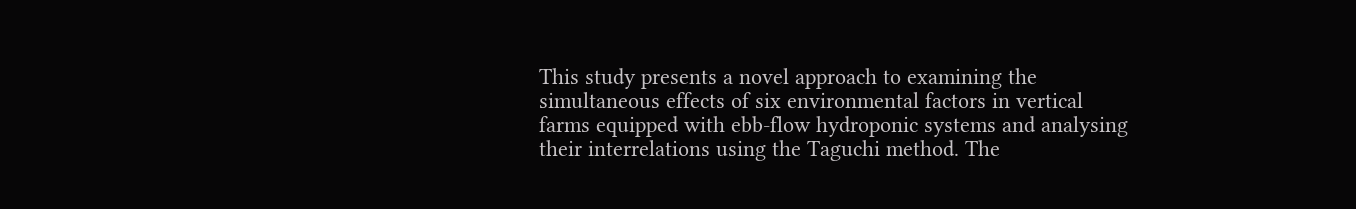This study presents a novel approach to examining the simultaneous effects of six environmental factors in vertical farms equipped with ebb-flow hydroponic systems and analysing their interrelations using the Taguchi method. The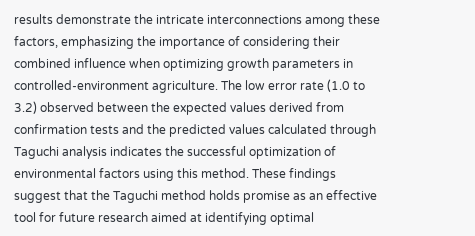results demonstrate the intricate interconnections among these factors, emphasizing the importance of considering their combined influence when optimizing growth parameters in controlled-environment agriculture. The low error rate (1.0 to 3.2) observed between the expected values derived from confirmation tests and the predicted values calculated through Taguchi analysis indicates the successful optimization of environmental factors using this method. These findings suggest that the Taguchi method holds promise as an effective tool for future research aimed at identifying optimal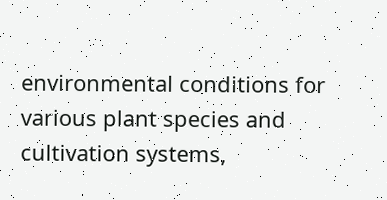environmental conditions for various plant species and cultivation systems,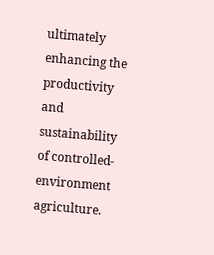ultimately enhancing the productivity and sustainability of controlled-environment agriculture.